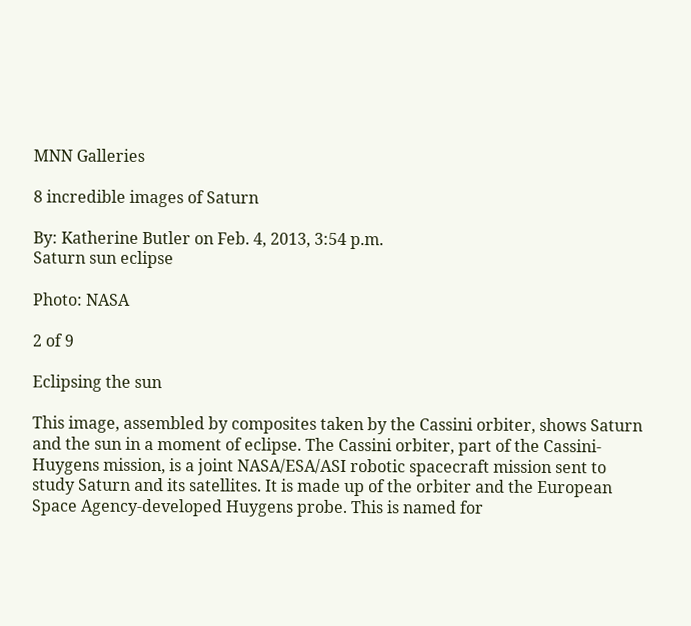MNN Galleries

8 incredible images of Saturn

By: Katherine Butler on Feb. 4, 2013, 3:54 p.m.
Saturn sun eclipse

Photo: NASA

2 of 9

Eclipsing the sun

This image, assembled by composites taken by the Cassini orbiter, shows Saturn and the sun in a moment of eclipse. The Cassini orbiter, part of the Cassini-Huygens mission, is a joint NASA/ESA/ASI robotic spacecraft mission sent to study Saturn and its satellites. It is made up of the orbiter and the European Space Agency-developed Huygens probe. This is named for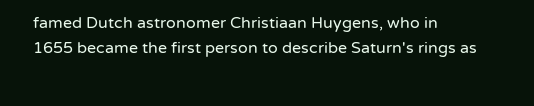famed Dutch astronomer Christiaan Huygens, who in 1655 became the first person to describe Saturn's rings as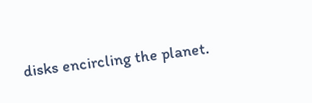disks encircling the planet.